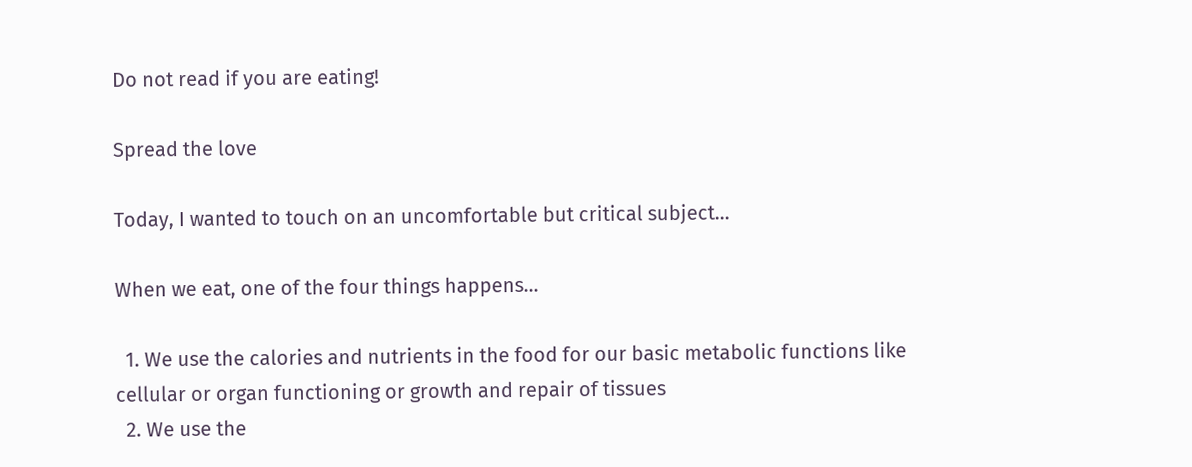Do not read if you are eating!

Spread the love

Today, I wanted to touch on an uncomfortable but critical subject…

When we eat, one of the four things happens…

  1. We use the calories and nutrients in the food for our basic metabolic functions like cellular or organ functioning or growth and repair of tissues
  2. We use the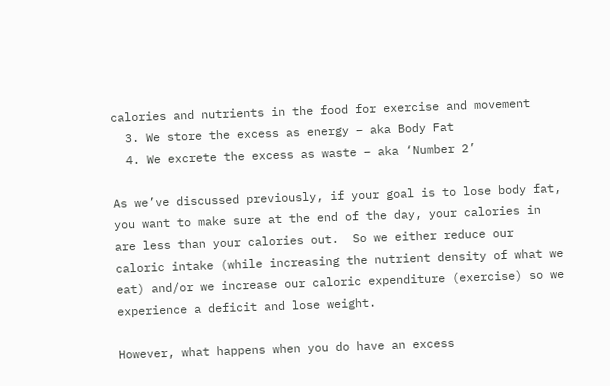calories and nutrients in the food for exercise and movement
  3. We store the excess as energy – aka Body Fat
  4. We excrete the excess as waste – aka ‘Number 2’

As we’ve discussed previously, if your goal is to lose body fat, you want to make sure at the end of the day, your calories in are less than your calories out.  So we either reduce our caloric intake (while increasing the nutrient density of what we eat) and/or we increase our caloric expenditure (exercise) so we experience a deficit and lose weight.

However, what happens when you do have an excess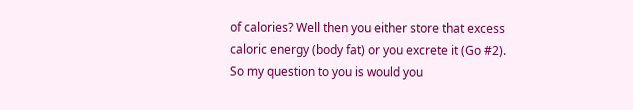of calories? Well then you either store that excess caloric energy (body fat) or you excrete it (Go #2).  So my question to you is would you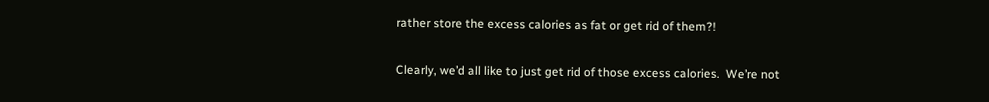rather store the excess calories as fat or get rid of them?!

Clearly, we’d all like to just get rid of those excess calories.  We’re not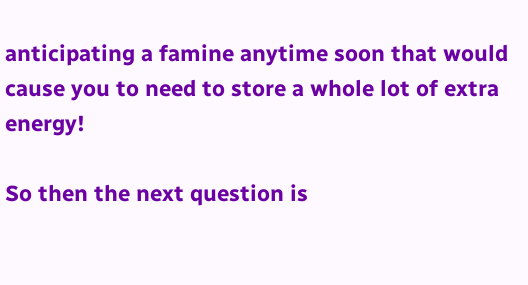anticipating a famine anytime soon that would cause you to need to store a whole lot of extra energy!

So then the next question is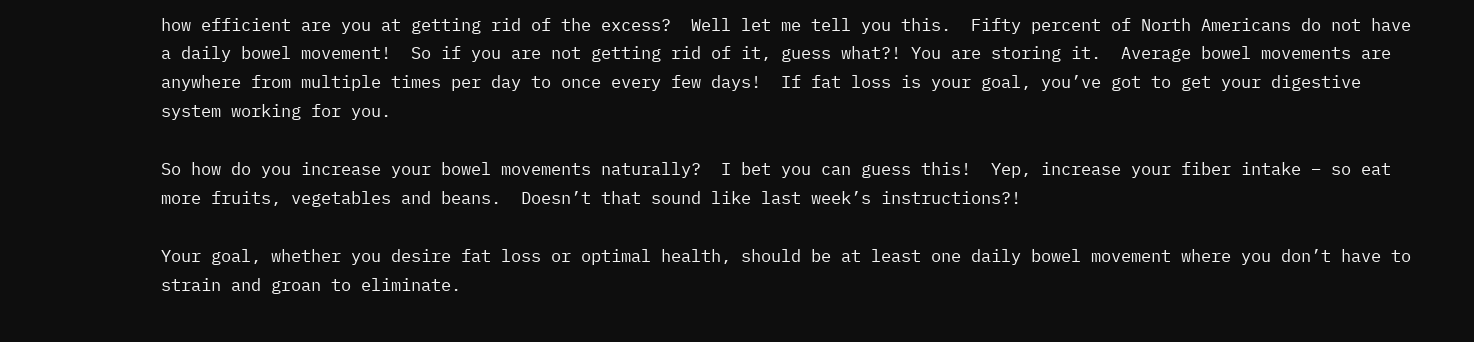how efficient are you at getting rid of the excess?  Well let me tell you this.  Fifty percent of North Americans do not have a daily bowel movement!  So if you are not getting rid of it, guess what?! You are storing it.  Average bowel movements are anywhere from multiple times per day to once every few days!  If fat loss is your goal, you’ve got to get your digestive system working for you.

So how do you increase your bowel movements naturally?  I bet you can guess this!  Yep, increase your fiber intake – so eat more fruits, vegetables and beans.  Doesn’t that sound like last week’s instructions?!

Your goal, whether you desire fat loss or optimal health, should be at least one daily bowel movement where you don’t have to strain and groan to eliminate.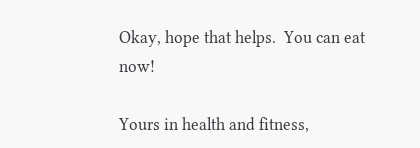Okay, hope that helps.  You can eat now!

Yours in health and fitness,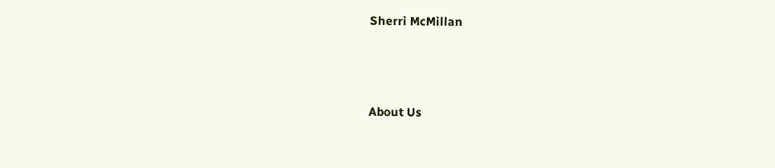Sherri McMillan



About Us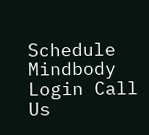Schedule Mindbody Login Call Us